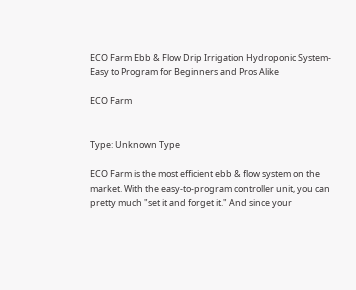ECO Farm Ebb & Flow Drip Irrigation Hydroponic System- Easy to Program for Beginners and Pros Alike

ECO Farm


Type: Unknown Type

ECO Farm is the most efficient ebb & flow system on the market. With the easy-to-program controller unit, you can pretty much "set it and forget it." And since your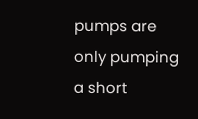pumps are only pumping a short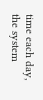time each day, the system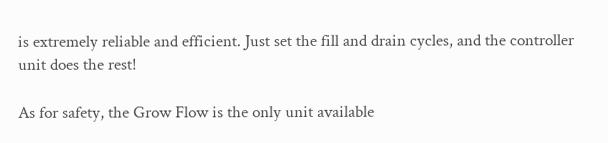is extremely reliable and efficient. Just set the fill and drain cycles, and the controller unit does the rest!

As for safety, the Grow Flow is the only unit available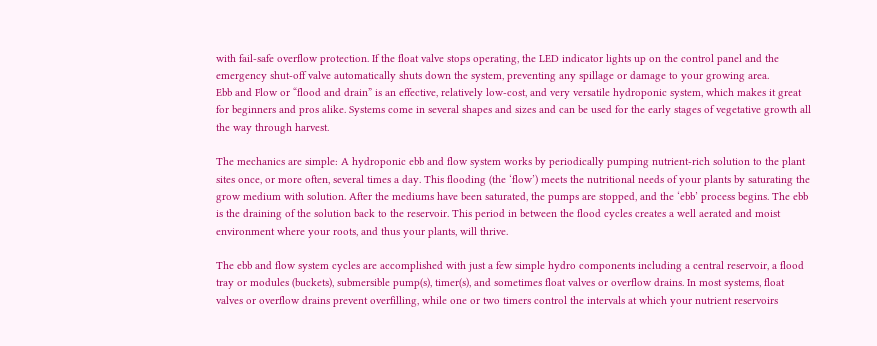with fail-safe overflow protection. If the float valve stops operating, the LED indicator lights up on the control panel and the emergency shut-off valve automatically shuts down the system, preventing any spillage or damage to your growing area.
Ebb and Flow or “flood and drain” is an effective, relatively low-cost, and very versatile hydroponic system, which makes it great for beginners and pros alike. Systems come in several shapes and sizes and can be used for the early stages of vegetative growth all the way through harvest.

The mechanics are simple: A hydroponic ebb and flow system works by periodically pumping nutrient-rich solution to the plant sites once, or more often, several times a day. This flooding (the ‘flow’) meets the nutritional needs of your plants by saturating the grow medium with solution. After the mediums have been saturated, the pumps are stopped, and the ‘ebb’ process begins. The ebb is the draining of the solution back to the reservoir. This period in between the flood cycles creates a well aerated and moist environment where your roots, and thus your plants, will thrive.

The ebb and flow system cycles are accomplished with just a few simple hydro components including a central reservoir, a flood tray or modules (buckets), submersible pump(s), timer(s), and sometimes float valves or overflow drains. In most systems, float valves or overflow drains prevent overfilling, while one or two timers control the intervals at which your nutrient reservoirs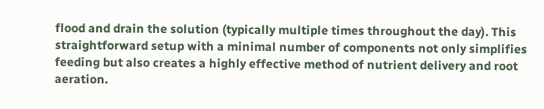flood and drain the solution (typically multiple times throughout the day). This straightforward setup with a minimal number of components not only simplifies feeding but also creates a highly effective method of nutrient delivery and root aeration.